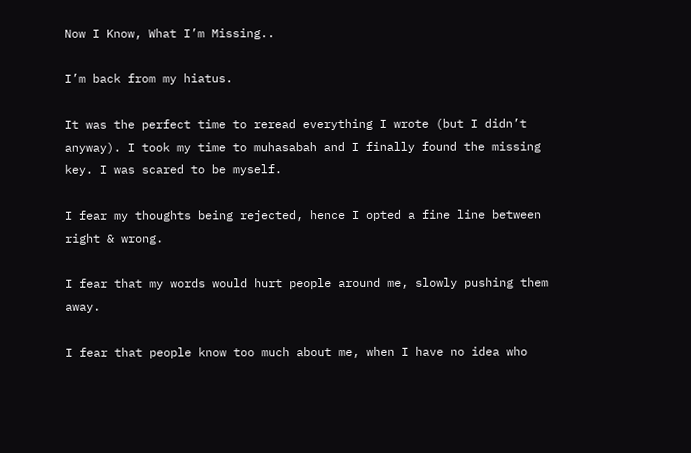Now I Know, What I’m Missing..

I’m back from my hiatus.

It was the perfect time to reread everything I wrote (but I didn’t anyway). I took my time to muhasabah and I finally found the missing key. I was scared to be myself.

I fear my thoughts being rejected, hence I opted a fine line between right & wrong.

I fear that my words would hurt people around me, slowly pushing them away.

I fear that people know too much about me, when I have no idea who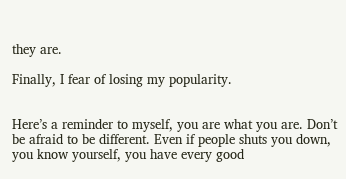they are.

Finally, I fear of losing my popularity.


Here’s a reminder to myself, you are what you are. Don’t be afraid to be different. Even if people shuts you down, you know yourself, you have every good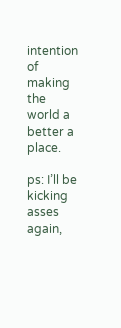intention of making the world a better a place.

ps: I’ll be kicking asses again,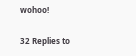wohoo!

32 Replies to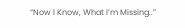“Now I Know, What I’m Missing..”